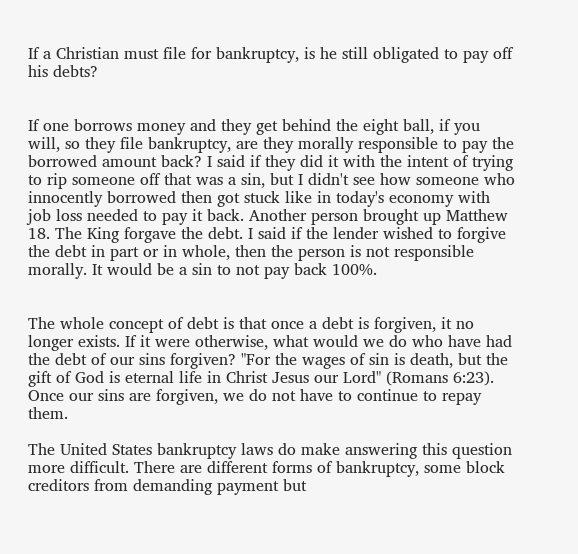If a Christian must file for bankruptcy, is he still obligated to pay off his debts?


If one borrows money and they get behind the eight ball, if you will, so they file bankruptcy, are they morally responsible to pay the borrowed amount back? I said if they did it with the intent of trying to rip someone off that was a sin, but I didn't see how someone who innocently borrowed then got stuck like in today's economy with job loss needed to pay it back. Another person brought up Matthew 18. The King forgave the debt. I said if the lender wished to forgive the debt in part or in whole, then the person is not responsible morally. It would be a sin to not pay back 100%.


The whole concept of debt is that once a debt is forgiven, it no longer exists. If it were otherwise, what would we do who have had the debt of our sins forgiven? "For the wages of sin is death, but the gift of God is eternal life in Christ Jesus our Lord" (Romans 6:23). Once our sins are forgiven, we do not have to continue to repay them.

The United States bankruptcy laws do make answering this question more difficult. There are different forms of bankruptcy, some block creditors from demanding payment but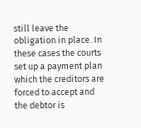still leave the obligation in place. In these cases the courts set up a payment plan which the creditors are forced to accept and the debtor is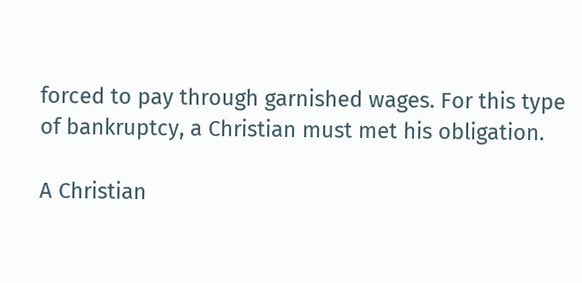forced to pay through garnished wages. For this type of bankruptcy, a Christian must met his obligation.

A Christian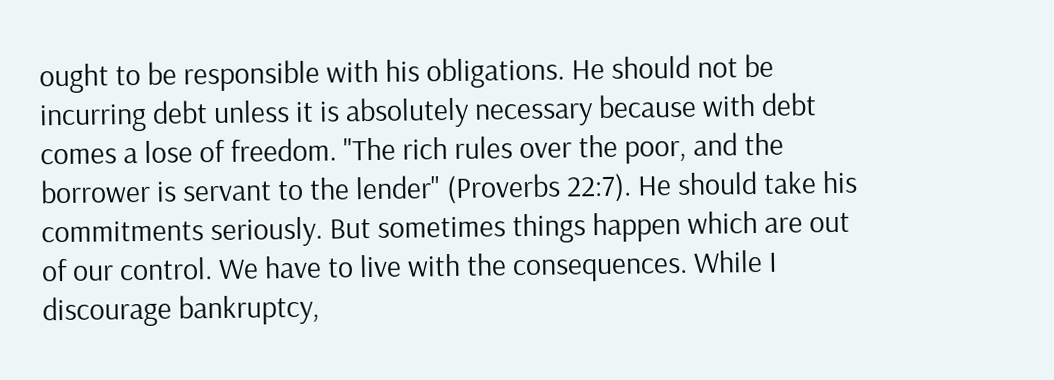ought to be responsible with his obligations. He should not be incurring debt unless it is absolutely necessary because with debt comes a lose of freedom. "The rich rules over the poor, and the borrower is servant to the lender" (Proverbs 22:7). He should take his commitments seriously. But sometimes things happen which are out of our control. We have to live with the consequences. While I discourage bankruptcy,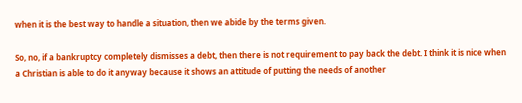when it is the best way to handle a situation, then we abide by the terms given.

So, no, if a bankruptcy completely dismisses a debt, then there is not requirement to pay back the debt. I think it is nice when a Christian is able to do it anyway because it shows an attitude of putting the needs of another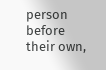person before their own,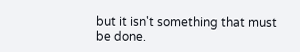but it isn't something that must be done.